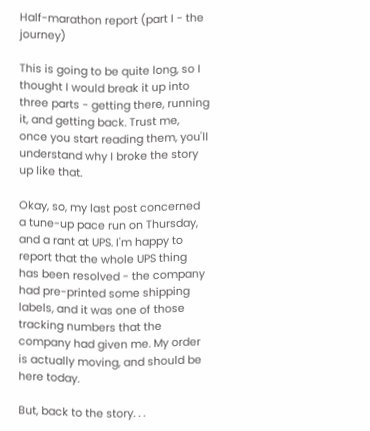Half-marathon report (part I - the journey)

This is going to be quite long, so I thought I would break it up into three parts - getting there, running it, and getting back. Trust me, once you start reading them, you'll understand why I broke the story up like that.

Okay, so, my last post concerned a tune-up pace run on Thursday, and a rant at UPS. I'm happy to report that the whole UPS thing has been resolved - the company had pre-printed some shipping labels, and it was one of those tracking numbers that the company had given me. My order is actually moving, and should be here today.

But, back to the story. . .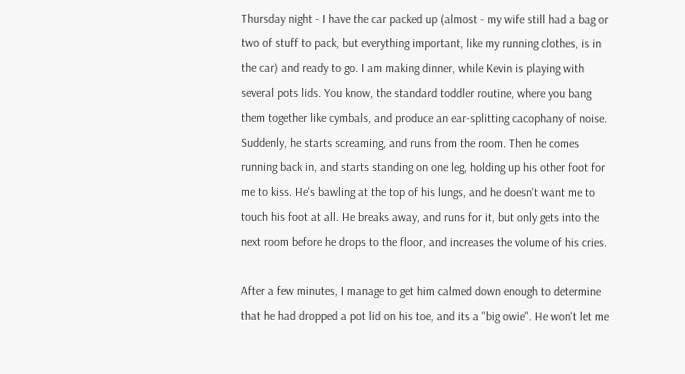Thursday night - I have the car packed up (almost - my wife still had a bag or two of stuff to pack, but everything important, like my running clothes, is in the car) and ready to go. I am making dinner, while Kevin is playing with several pots lids. You know, the standard toddler routine, where you bang them together like cymbals, and produce an ear-splitting cacophany of noise. Suddenly, he starts screaming, and runs from the room. Then he comes running back in, and starts standing on one leg, holding up his other foot for me to kiss. He's bawling at the top of his lungs, and he doesn't want me to touch his foot at all. He breaks away, and runs for it, but only gets into the next room before he drops to the floor, and increases the volume of his cries.

After a few minutes, I manage to get him calmed down enough to determine that he had dropped a pot lid on his toe, and its a "big owie". He won't let me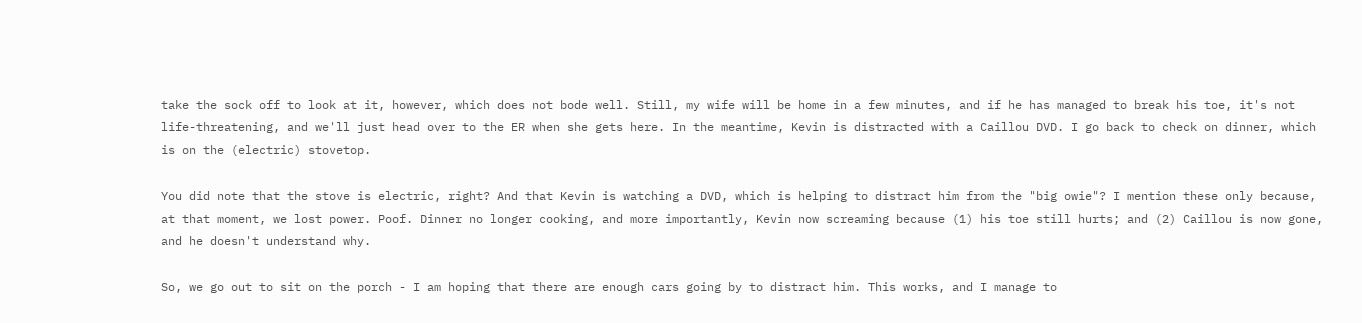take the sock off to look at it, however, which does not bode well. Still, my wife will be home in a few minutes, and if he has managed to break his toe, it's not life-threatening, and we'll just head over to the ER when she gets here. In the meantime, Kevin is distracted with a Caillou DVD. I go back to check on dinner, which is on the (electric) stovetop.

You did note that the stove is electric, right? And that Kevin is watching a DVD, which is helping to distract him from the "big owie"? I mention these only because, at that moment, we lost power. Poof. Dinner no longer cooking, and more importantly, Kevin now screaming because (1) his toe still hurts; and (2) Caillou is now gone, and he doesn't understand why.

So, we go out to sit on the porch - I am hoping that there are enough cars going by to distract him. This works, and I manage to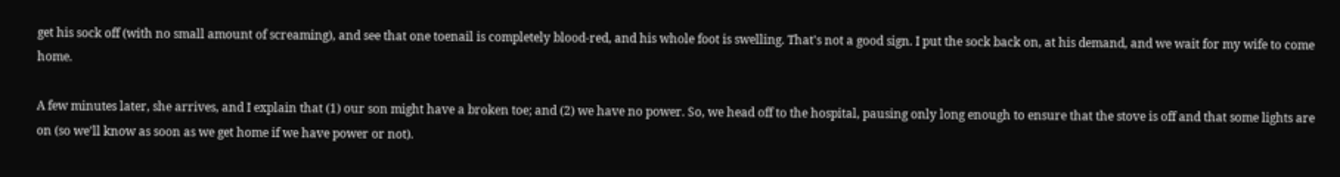get his sock off (with no small amount of screaming), and see that one toenail is completely blood-red, and his whole foot is swelling. That's not a good sign. I put the sock back on, at his demand, and we wait for my wife to come home.

A few minutes later, she arrives, and I explain that (1) our son might have a broken toe; and (2) we have no power. So, we head off to the hospital, pausing only long enough to ensure that the stove is off and that some lights are on (so we'll know as soon as we get home if we have power or not).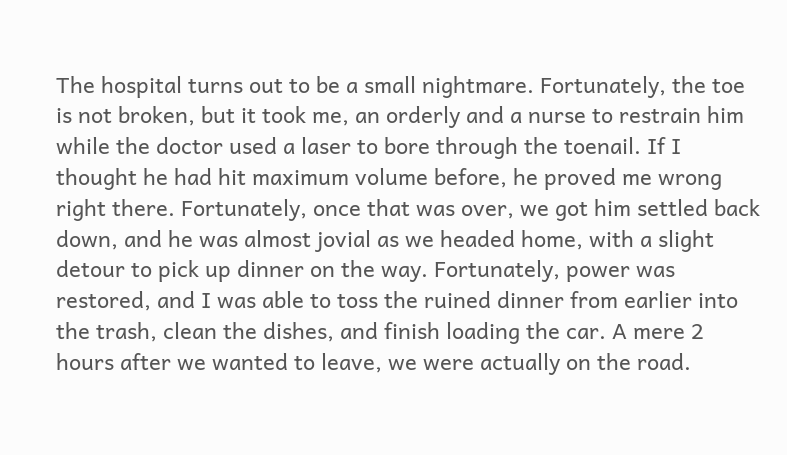The hospital turns out to be a small nightmare. Fortunately, the toe is not broken, but it took me, an orderly and a nurse to restrain him while the doctor used a laser to bore through the toenail. If I thought he had hit maximum volume before, he proved me wrong right there. Fortunately, once that was over, we got him settled back down, and he was almost jovial as we headed home, with a slight detour to pick up dinner on the way. Fortunately, power was restored, and I was able to toss the ruined dinner from earlier into the trash, clean the dishes, and finish loading the car. A mere 2 hours after we wanted to leave, we were actually on the road.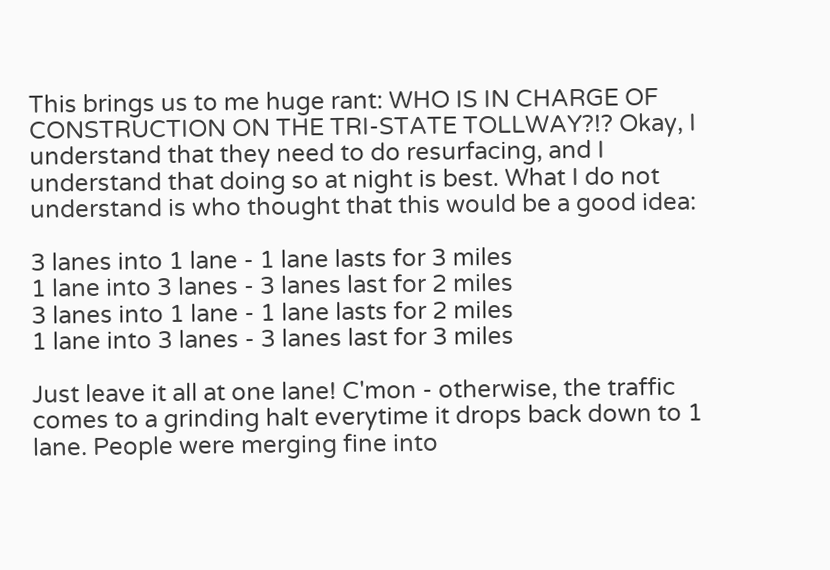This brings us to me huge rant: WHO IS IN CHARGE OF CONSTRUCTION ON THE TRI-STATE TOLLWAY?!? Okay, I understand that they need to do resurfacing, and I understand that doing so at night is best. What I do not understand is who thought that this would be a good idea:

3 lanes into 1 lane - 1 lane lasts for 3 miles
1 lane into 3 lanes - 3 lanes last for 2 miles
3 lanes into 1 lane - 1 lane lasts for 2 miles
1 lane into 3 lanes - 3 lanes last for 3 miles

Just leave it all at one lane! C'mon - otherwise, the traffic comes to a grinding halt everytime it drops back down to 1 lane. People were merging fine into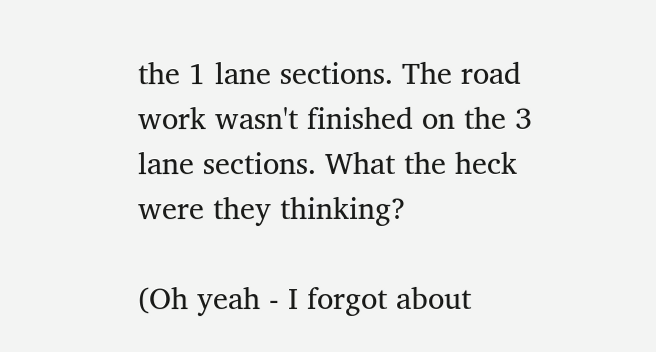the 1 lane sections. The road work wasn't finished on the 3 lane sections. What the heck were they thinking?

(Oh yeah - I forgot about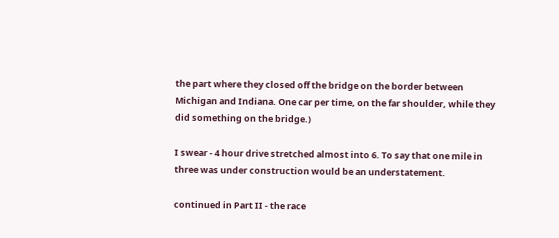the part where they closed off the bridge on the border between Michigan and Indiana. One car per time, on the far shoulder, while they did something on the bridge.)

I swear - 4 hour drive stretched almost into 6. To say that one mile in three was under construction would be an understatement.

continued in Part II - the race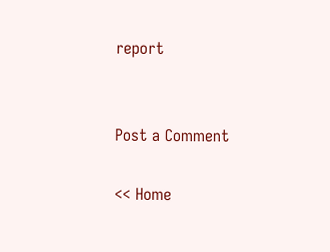report


Post a Comment

<< Home